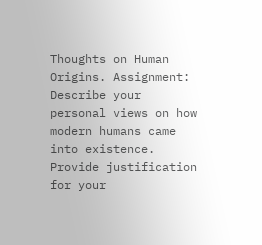Thoughts on Human Origins. Assignment: Describe your personal views on how modern humans came into existence. Provide justification for your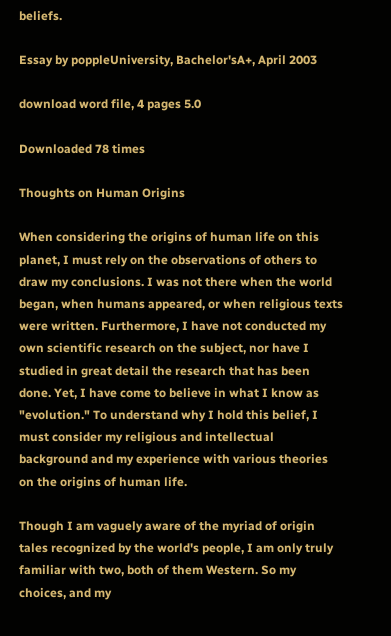beliefs.

Essay by poppleUniversity, Bachelor'sA+, April 2003

download word file, 4 pages 5.0

Downloaded 78 times

Thoughts on Human Origins

When considering the origins of human life on this planet, I must rely on the observations of others to draw my conclusions. I was not there when the world began, when humans appeared, or when religious texts were written. Furthermore, I have not conducted my own scientific research on the subject, nor have I studied in great detail the research that has been done. Yet, I have come to believe in what I know as "evolution." To understand why I hold this belief, I must consider my religious and intellectual background and my experience with various theories on the origins of human life.

Though I am vaguely aware of the myriad of origin tales recognized by the world's people, I am only truly familiar with two, both of them Western. So my choices, and my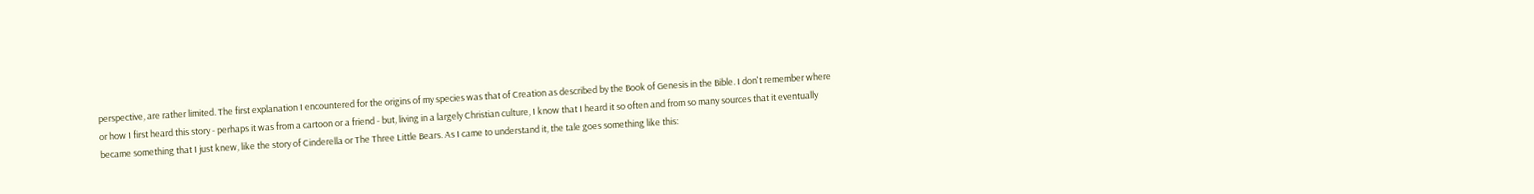perspective, are rather limited. The first explanation I encountered for the origins of my species was that of Creation as described by the Book of Genesis in the Bible. I don't remember where or how I first heard this story - perhaps it was from a cartoon or a friend - but, living in a largely Christian culture, I know that I heard it so often and from so many sources that it eventually became something that I just knew, like the story of Cinderella or The Three Little Bears. As I came to understand it, the tale goes something like this: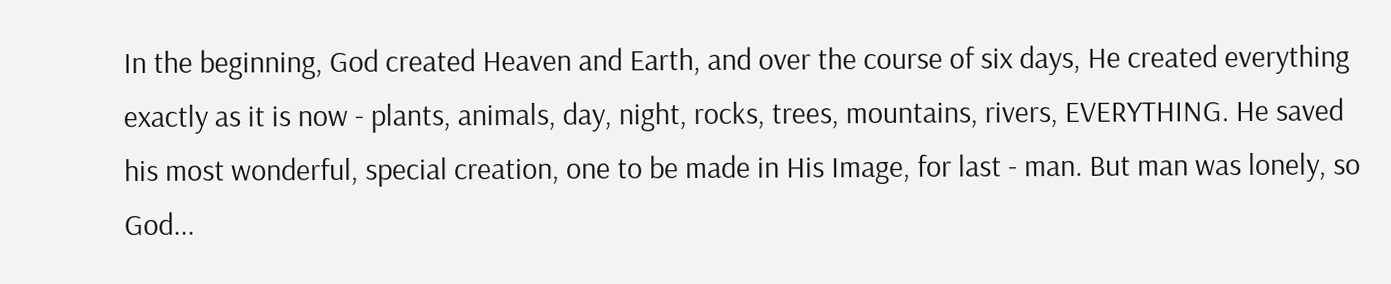In the beginning, God created Heaven and Earth, and over the course of six days, He created everything exactly as it is now - plants, animals, day, night, rocks, trees, mountains, rivers, EVERYTHING. He saved his most wonderful, special creation, one to be made in His Image, for last - man. But man was lonely, so God...